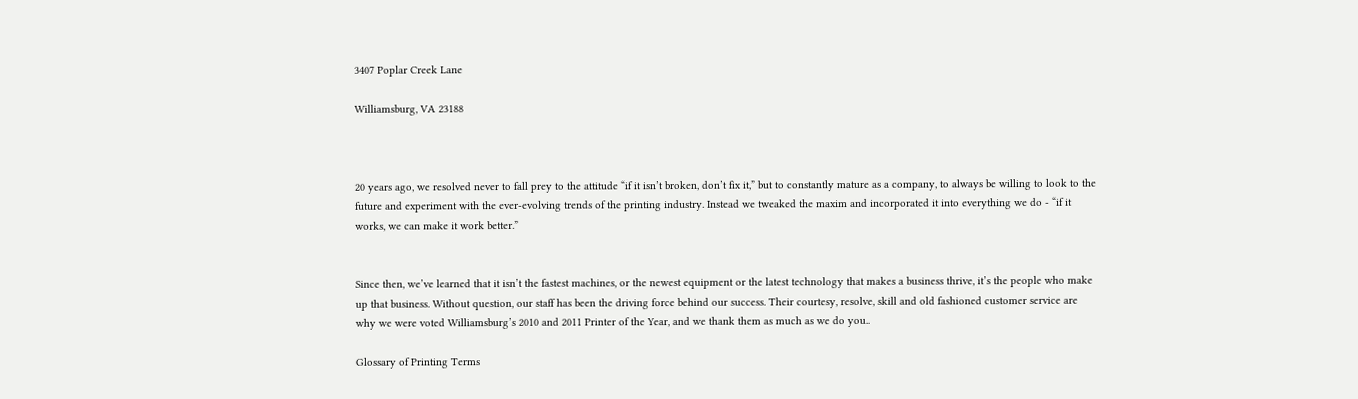3407 Poplar Creek Lane

Williamsburg, VA 23188



20 years ago, we resolved never to fall prey to the attitude “if it isn’t broken, don’t fix it,” but to constantly mature as a company, to always be willing to look to the future and experiment with the ever-evolving trends of the printing industry. Instead we tweaked the maxim and incorporated it into everything we do - “if it works, we can make it work better.”


Since then, we’ve learned that it isn’t the fastest machines, or the newest equipment or the latest technology that makes a business thrive, it’s the people who make up that business. Without question, our staff has been the driving force behind our success. Their courtesy, resolve, skill and old fashioned customer service are why we were voted Williamsburg’s 2010 and 2011 Printer of the Year, and we thank them as much as we do you..

Glossary of Printing Terms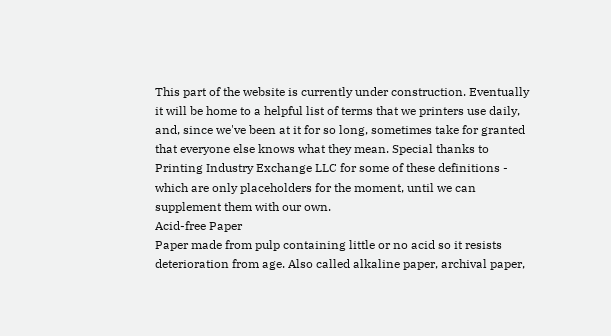This part of the website is currently under construction. Eventually it will be home to a helpful list of terms that we printers use daily, and, since we've been at it for so long, sometimes take for granted that everyone else knows what they mean. Special thanks to Printing Industry Exchange LLC for some of these definitions - which are only placeholders for the moment, until we can supplement them with our own.
Acid-free Paper
Paper made from pulp containing little or no acid so it resists deterioration from age. Also called alkaline paper, archival paper,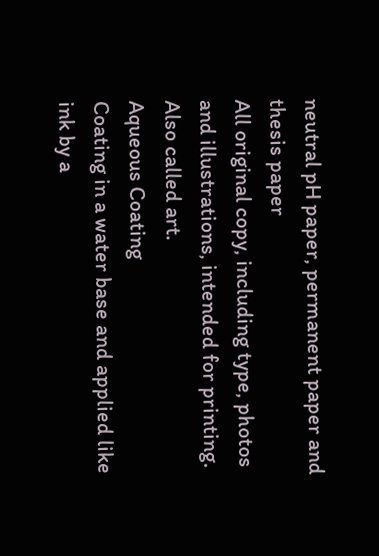neutral pH paper, permanent paper and thesis paper
All original copy, including type, photos and illustrations, intended for printing. Also called art.
Aqueous Coating
Coating in a water base and applied like ink by a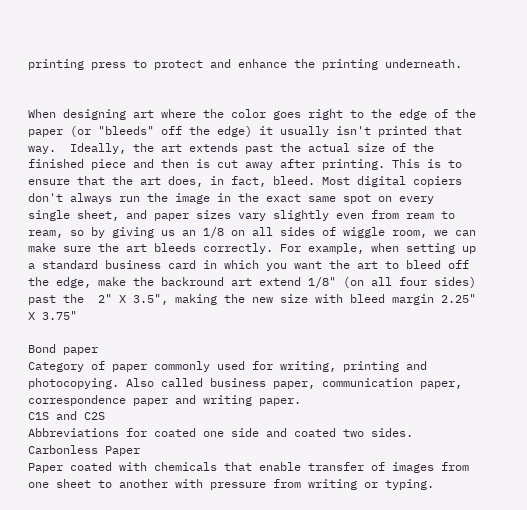printing press to protect and enhance the printing underneath.


When designing art where the color goes right to the edge of the paper (or "bleeds" off the edge) it usually isn't printed that way.  Ideally, the art extends past the actual size of the finished piece and then is cut away after printing. This is to ensure that the art does, in fact, bleed. Most digital copiers don't always run the image in the exact same spot on every single sheet, and paper sizes vary slightly even from ream to ream, so by giving us an 1/8 on all sides of wiggle room, we can make sure the art bleeds correctly. For example, when setting up a standard business card in which you want the art to bleed off the edge, make the backround art extend 1/8" (on all four sides) past the  2" X 3.5", making the new size with bleed margin 2.25" X 3.75"

Bond paper
Category of paper commonly used for writing, printing and photocopying. Also called business paper, communication paper, correspondence paper and writing paper.
C1S and C2S
Abbreviations for coated one side and coated two sides.
Carbonless Paper
Paper coated with chemicals that enable transfer of images from one sheet to another with pressure from writing or typing.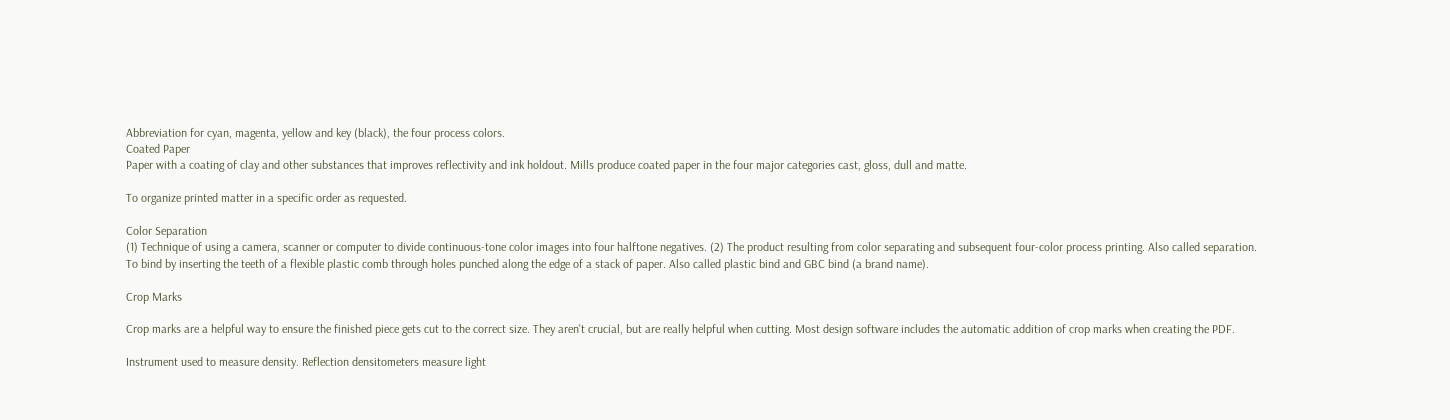Abbreviation for cyan, magenta, yellow and key (black), the four process colors.
Coated Paper
Paper with a coating of clay and other substances that improves reflectivity and ink holdout. Mills produce coated paper in the four major categories cast, gloss, dull and matte.

To organize printed matter in a specific order as requested.

Color Separation
(1) Technique of using a camera, scanner or computer to divide continuous-tone color images into four halftone negatives. (2) The product resulting from color separating and subsequent four-color process printing. Also called separation.
To bind by inserting the teeth of a flexible plastic comb through holes punched along the edge of a stack of paper. Also called plastic bind and GBC bind (a brand name).

Crop Marks

Crop marks are a helpful way to ensure the finished piece gets cut to the correct size. They aren't crucial, but are really helpful when cutting. Most design software includes the automatic addition of crop marks when creating the PDF.

Instrument used to measure density. Reflection densitometers measure light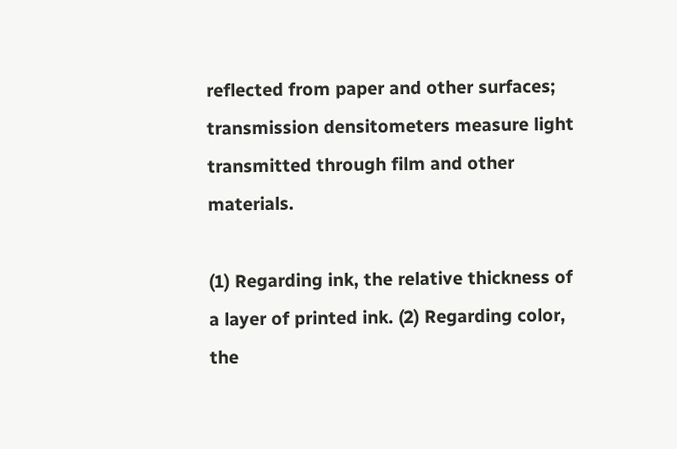reflected from paper and other surfaces; transmission densitometers measure light transmitted through film and other materials.

(1) Regarding ink, the relative thickness of a layer of printed ink. (2) Regarding color, the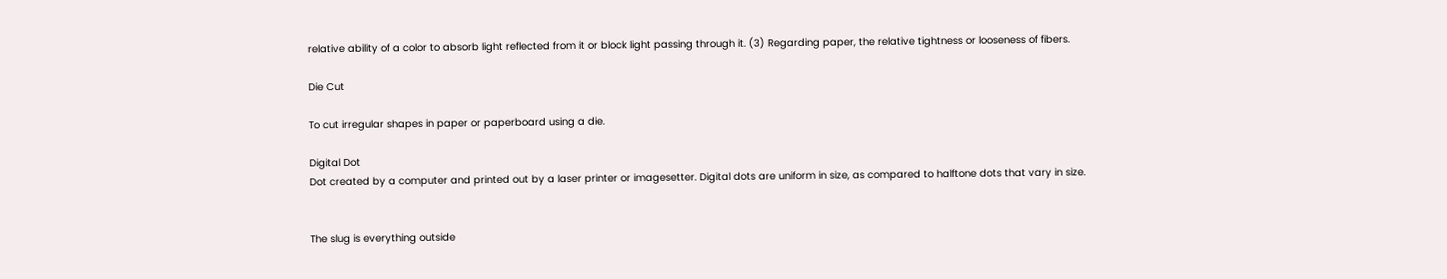relative ability of a color to absorb light reflected from it or block light passing through it. (3) Regarding paper, the relative tightness or looseness of fibers.

Die Cut

To cut irregular shapes in paper or paperboard using a die.

Digital Dot
Dot created by a computer and printed out by a laser printer or imagesetter. Digital dots are uniform in size, as compared to halftone dots that vary in size.


The slug is everything outside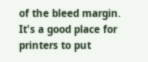of the bleed margin. It's a good place for printers to put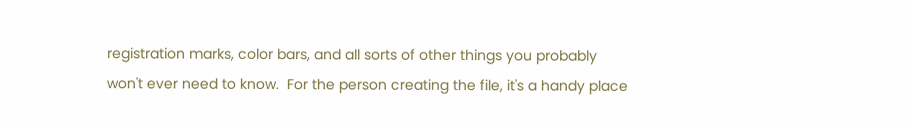registration marks, color bars, and all sorts of other things you probably won't ever need to know.  For the person creating the file, it's a handy place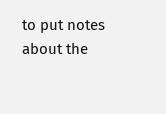to put notes about the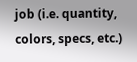job (i.e. quantity, colors, specs, etc.)